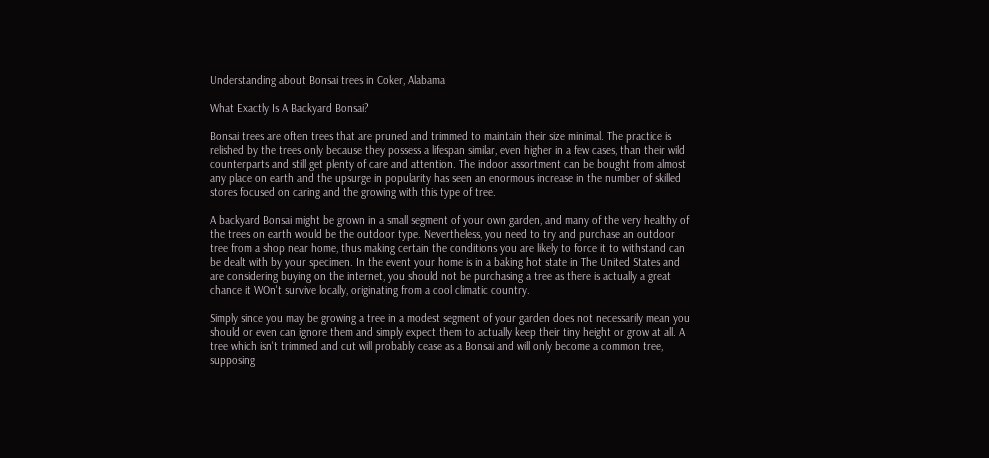Understanding about Bonsai trees in Coker, Alabama

What Exactly Is A Backyard Bonsai?

Bonsai trees are often trees that are pruned and trimmed to maintain their size minimal. The practice is relished by the trees only because they possess a lifespan similar, even higher in a few cases, than their wild counterparts and still get plenty of care and attention. The indoor assortment can be bought from almost any place on earth and the upsurge in popularity has seen an enormous increase in the number of skilled stores focused on caring and the growing with this type of tree.

A backyard Bonsai might be grown in a small segment of your own garden, and many of the very healthy of the trees on earth would be the outdoor type. Nevertheless, you need to try and purchase an outdoor tree from a shop near home, thus making certain the conditions you are likely to force it to withstand can be dealt with by your specimen. In the event your home is in a baking hot state in The United States and are considering buying on the internet, you should not be purchasing a tree as there is actually a great chance it WOn't survive locally, originating from a cool climatic country.

Simply since you may be growing a tree in a modest segment of your garden does not necessarily mean you should or even can ignore them and simply expect them to actually keep their tiny height or grow at all. A tree which isn't trimmed and cut will probably cease as a Bonsai and will only become a common tree, supposing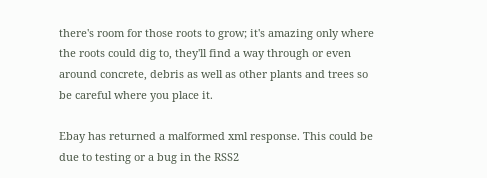there's room for those roots to grow; it's amazing only where the roots could dig to, they'll find a way through or even around concrete, debris as well as other plants and trees so be careful where you place it.

Ebay has returned a malformed xml response. This could be due to testing or a bug in the RSS2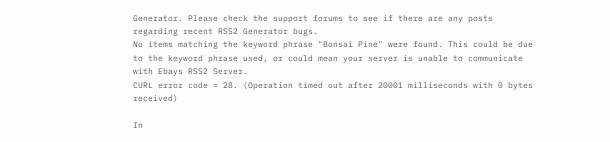Generator. Please check the support forums to see if there are any posts regarding recent RSS2 Generator bugs.
No items matching the keyword phrase "Bonsai Pine" were found. This could be due to the keyword phrase used, or could mean your server is unable to communicate with Ebays RSS2 Server.
CURL error code = 28. (Operation timed out after 20001 milliseconds with 0 bytes received)

In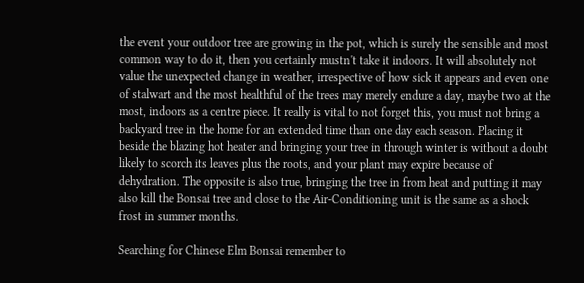the event your outdoor tree are growing in the pot, which is surely the sensible and most common way to do it, then you certainly mustn't take it indoors. It will absolutely not value the unexpected change in weather, irrespective of how sick it appears and even one of stalwart and the most healthful of the trees may merely endure a day, maybe two at the most, indoors as a centre piece. It really is vital to not forget this, you must not bring a backyard tree in the home for an extended time than one day each season. Placing it beside the blazing hot heater and bringing your tree in through winter is without a doubt likely to scorch its leaves plus the roots, and your plant may expire because of dehydration. The opposite is also true, bringing the tree in from heat and putting it may also kill the Bonsai tree and close to the Air-Conditioning unit is the same as a shock frost in summer months.

Searching for Chinese Elm Bonsai remember to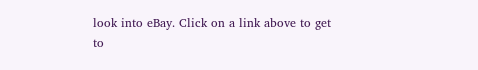look into eBay. Click on a link above to get to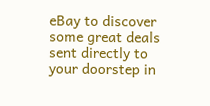eBay to discover some great deals sent directly to your doorstep in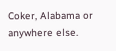Coker, Alabama or anywhere else.